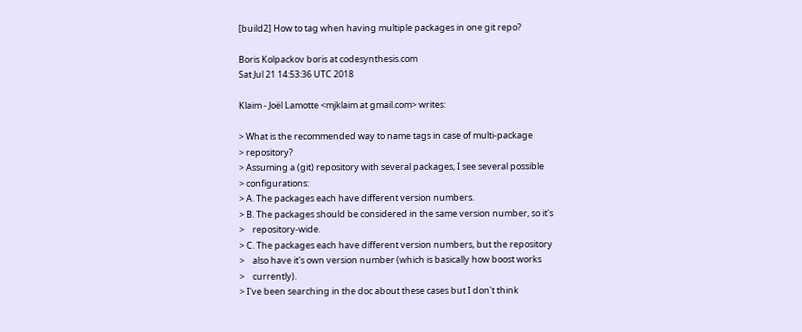[build2] How to tag when having multiple packages in one git repo?

Boris Kolpackov boris at codesynthesis.com
Sat Jul 21 14:53:36 UTC 2018

Klaim - Joël Lamotte <mjklaim at gmail.com> writes:

> What is the recommended way to name tags in case of multi-package
> repository?
> Assuming a (git) repository with several packages, I see several possible
> configurations:
> A. The packages each have different version numbers.
> B. The packages should be considered in the same version number, so it's
>    repository-wide.
> C. The packages each have different version numbers, but the repository
>    also have it's own version number (which is basically how boost works
>    currently).
> I've been searching in the doc about these cases but I don't think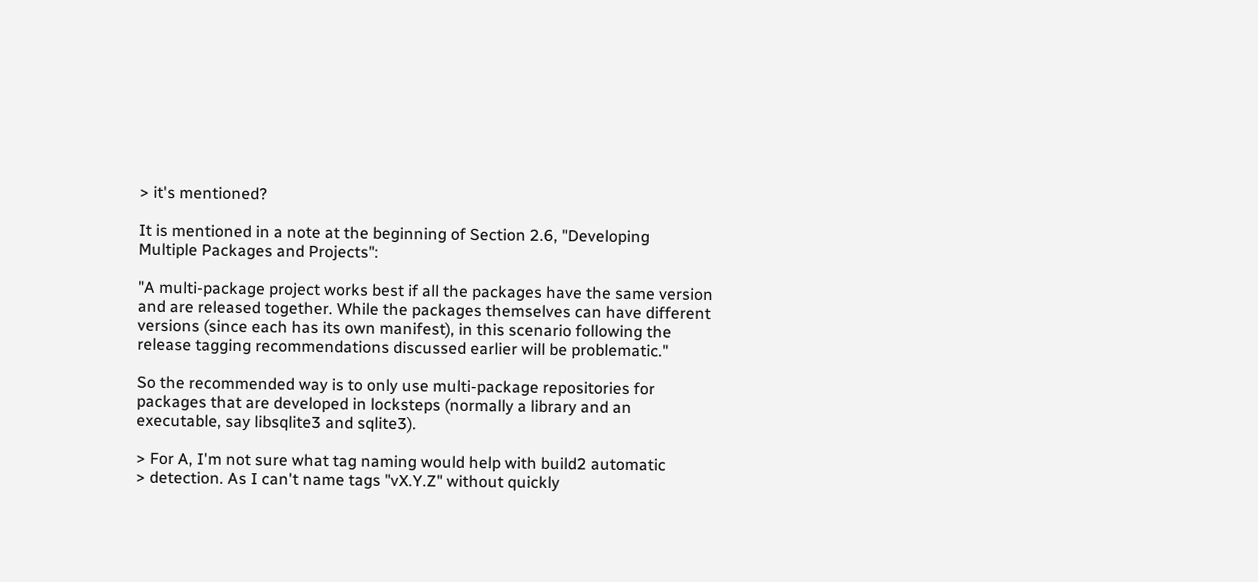> it's mentioned?

It is mentioned in a note at the beginning of Section 2.6, "Developing
Multiple Packages and Projects":

"A multi-package project works best if all the packages have the same version
and are released together. While the packages themselves can have different
versions (since each has its own manifest), in this scenario following the
release tagging recommendations discussed earlier will be problematic."

So the recommended way is to only use multi-package repositories for
packages that are developed in locksteps (normally a library and an
executable, say libsqlite3 and sqlite3).

> For A, I'm not sure what tag naming would help with build2 automatic
> detection. As I can't name tags "vX.Y.Z" without quickly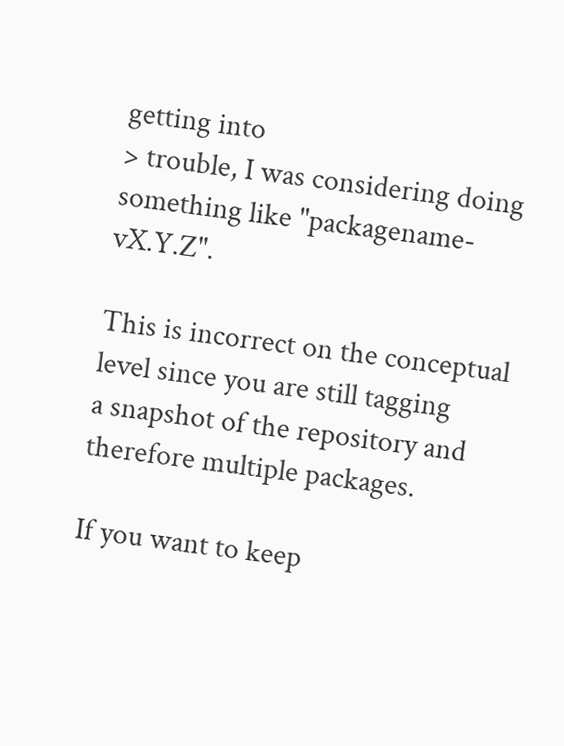getting into
> trouble, I was considering doing something like "packagename-vX.Y.Z".

This is incorrect on the conceptual level since you are still tagging
a snapshot of the repository and therefore multiple packages.

If you want to keep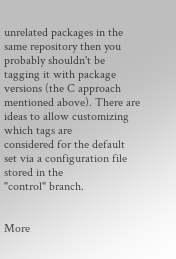unrelated packages in the same repository then you
probably shouldn't be tagging it with package versions (the C approach
mentioned above). There are ideas to allow customizing which tags are
considered for the default set via a configuration file stored in the
"control" branch.


More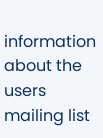information about the users mailing list